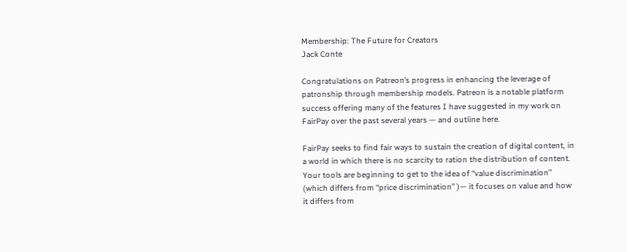Membership: The Future for Creators
Jack Conte

Congratulations on Patreon’s progress in enhancing the leverage of patronship through membership models. Patreon is a notable platform success offering many of the features I have suggested in my work on FairPay over the past several years — and outline here.

FairPay seeks to find fair ways to sustain the creation of digital content, in a world in which there is no scarcity to ration the distribution of content. Your tools are beginning to get to the idea of “value discrimination” (which differs from “price discrimination” )— it focuses on value and how it differs from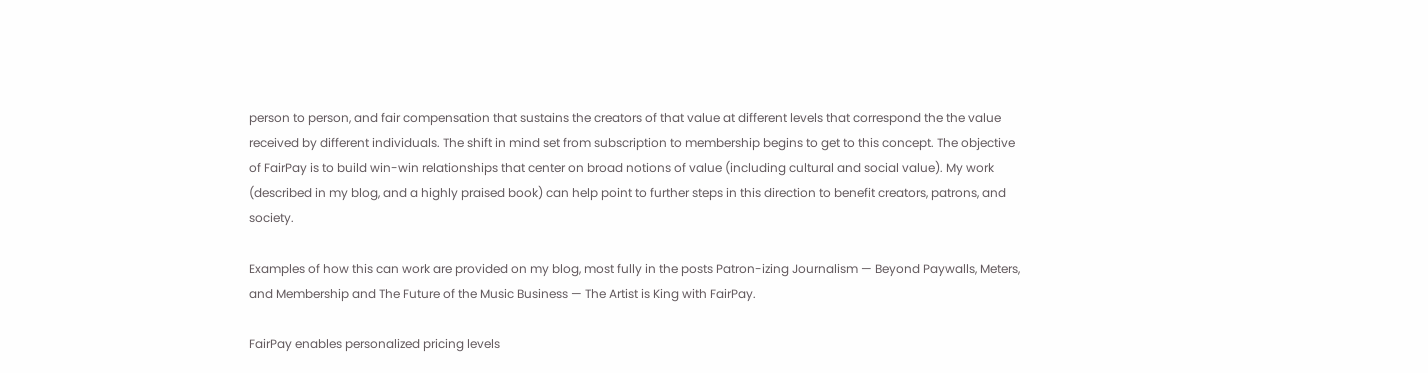person to person, and fair compensation that sustains the creators of that value at different levels that correspond the the value received by different individuals. The shift in mind set from subscription to membership begins to get to this concept. The objective of FairPay is to build win-win relationships that center on broad notions of value (including cultural and social value). My work (described in my blog, and a highly praised book) can help point to further steps in this direction to benefit creators, patrons, and society.

Examples of how this can work are provided on my blog, most fully in the posts Patron-izing Journalism — Beyond Paywalls, Meters, and Membership and The Future of the Music Business — The Artist is King with FairPay.

FairPay enables personalized pricing levels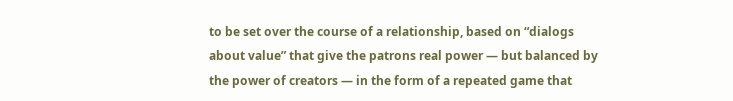to be set over the course of a relationship, based on “dialogs about value” that give the patrons real power — but balanced by the power of creators — in the form of a repeated game that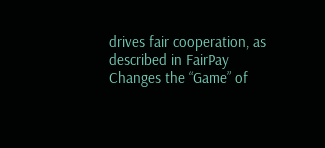drives fair cooperation, as described in FairPay Changes the “Game” of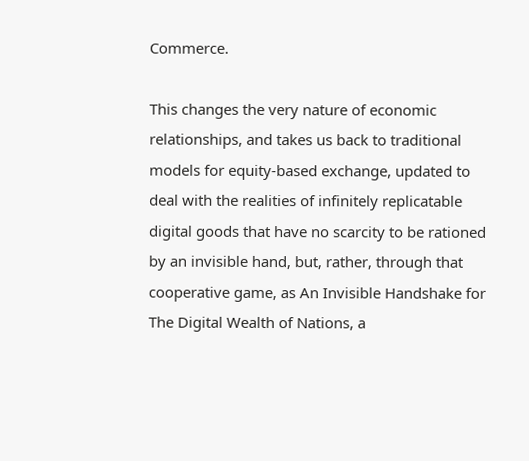Commerce.

This changes the very nature of economic relationships, and takes us back to traditional models for equity-based exchange, updated to deal with the realities of infinitely replicatable digital goods that have no scarcity to be rationed by an invisible hand, but, rather, through that cooperative game, as An Invisible Handshake for The Digital Wealth of Nations, a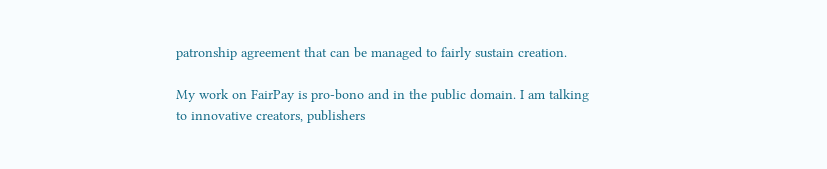patronship agreement that can be managed to fairly sustain creation.

My work on FairPay is pro-bono and in the public domain. I am talking to innovative creators, publishers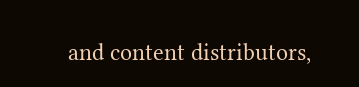and content distributors,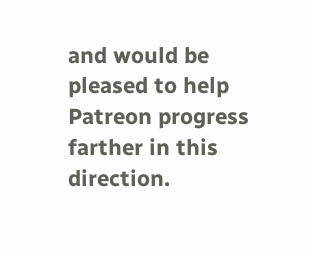and would be pleased to help Patreon progress farther in this direction.